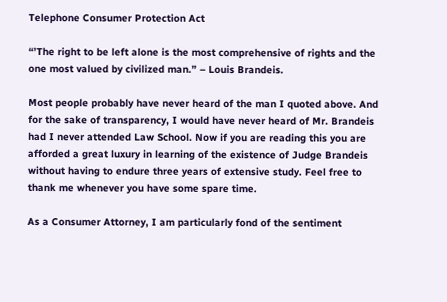Telephone Consumer Protection Act

“’The right to be left alone is the most comprehensive of rights and the one most valued by civilized man.” – Louis Brandeis.

Most people probably have never heard of the man I quoted above. And for the sake of transparency, I would have never heard of Mr. Brandeis had I never attended Law School. Now if you are reading this you are afforded a great luxury in learning of the existence of Judge Brandeis without having to endure three years of extensive study. Feel free to thank me whenever you have some spare time.

As a Consumer Attorney, I am particularly fond of the sentiment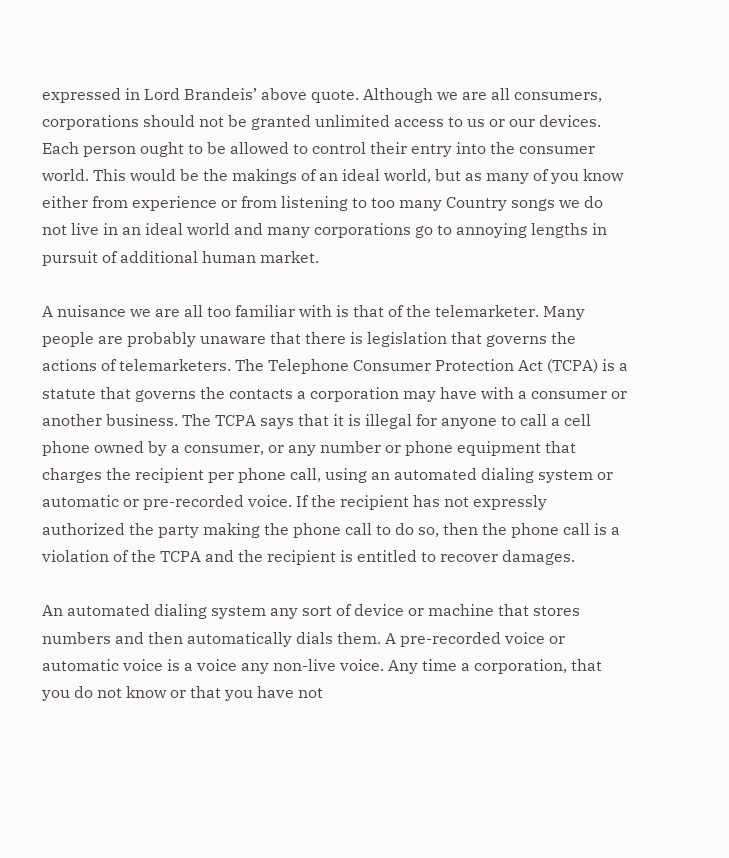expressed in Lord Brandeis’ above quote. Although we are all consumers, corporations should not be granted unlimited access to us or our devices. Each person ought to be allowed to control their entry into the consumer world. This would be the makings of an ideal world, but as many of you know either from experience or from listening to too many Country songs we do not live in an ideal world and many corporations go to annoying lengths in pursuit of additional human market.

A nuisance we are all too familiar with is that of the telemarketer. Many people are probably unaware that there is legislation that governs the actions of telemarketers. The Telephone Consumer Protection Act (TCPA) is a statute that governs the contacts a corporation may have with a consumer or another business. The TCPA says that it is illegal for anyone to call a cell phone owned by a consumer, or any number or phone equipment that charges the recipient per phone call, using an automated dialing system or automatic or pre-recorded voice. If the recipient has not expressly authorized the party making the phone call to do so, then the phone call is a violation of the TCPA and the recipient is entitled to recover damages.

An automated dialing system any sort of device or machine that stores numbers and then automatically dials them. A pre-recorded voice or automatic voice is a voice any non-live voice. Any time a corporation, that you do not know or that you have not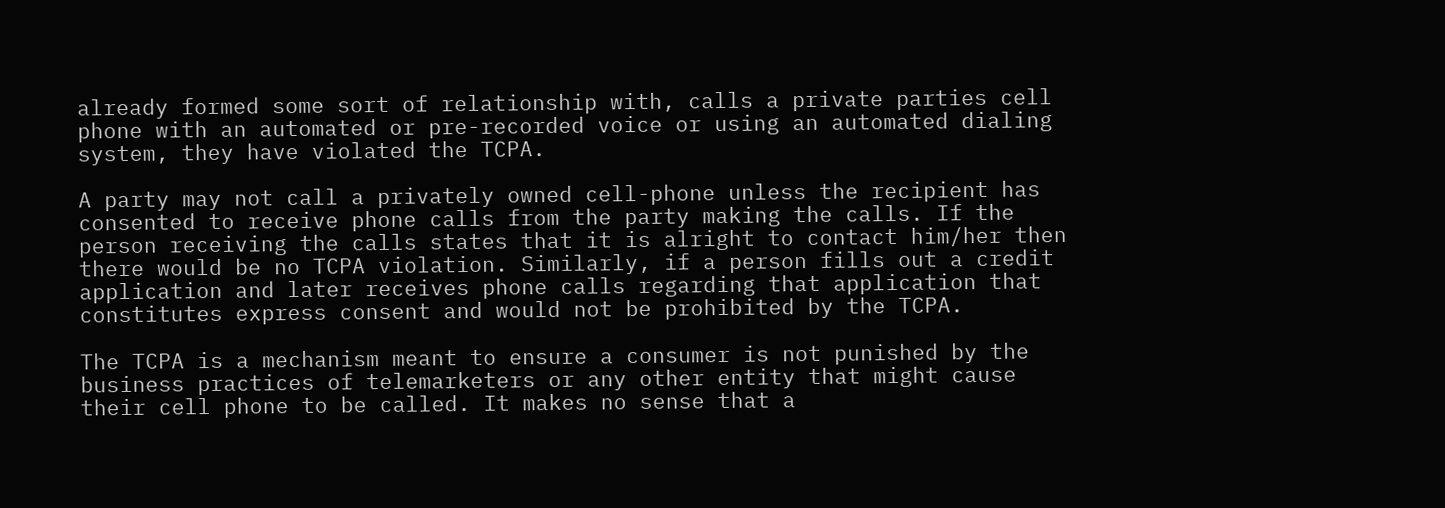already formed some sort of relationship with, calls a private parties cell phone with an automated or pre-recorded voice or using an automated dialing system, they have violated the TCPA.

A party may not call a privately owned cell-phone unless the recipient has consented to receive phone calls from the party making the calls. If the person receiving the calls states that it is alright to contact him/her then there would be no TCPA violation. Similarly, if a person fills out a credit application and later receives phone calls regarding that application that constitutes express consent and would not be prohibited by the TCPA.

The TCPA is a mechanism meant to ensure a consumer is not punished by the business practices of telemarketers or any other entity that might cause their cell phone to be called. It makes no sense that a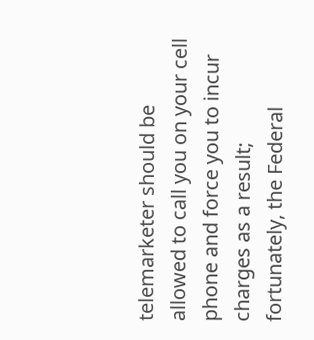telemarketer should be allowed to call you on your cell phone and force you to incur charges as a result; fortunately, the Federal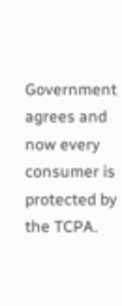Government agrees and now every consumer is protected by the TCPA.